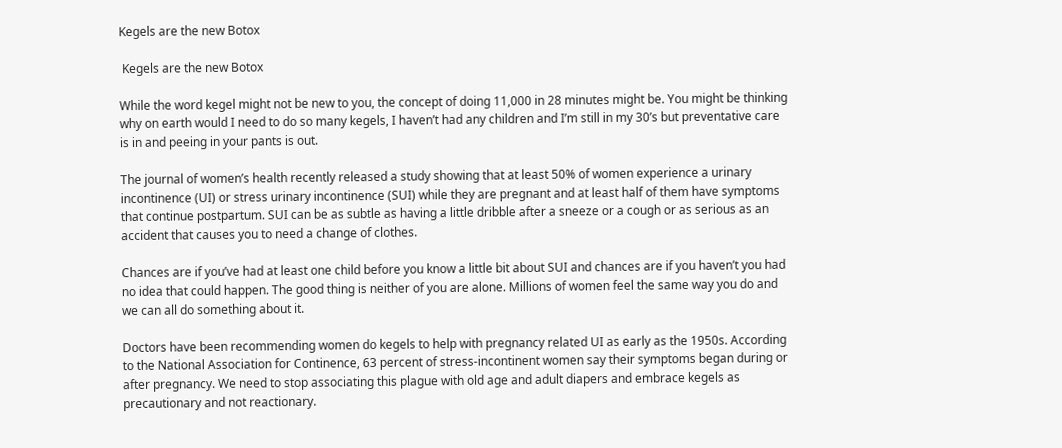Kegels are the new Botox

 Kegels are the new Botox

While the word kegel might not be new to you, the concept of doing 11,000 in 28 minutes might be. You might be thinking why on earth would I need to do so many kegels, I haven’t had any children and I’m still in my 30’s but preventative care is in and peeing in your pants is out.

The journal of women’s health recently released a study showing that at least 50% of women experience a urinary incontinence (UI) or stress urinary incontinence (SUI) while they are pregnant and at least half of them have symptoms that continue postpartum. SUI can be as subtle as having a little dribble after a sneeze or a cough or as serious as an accident that causes you to need a change of clothes.

Chances are if you’ve had at least one child before you know a little bit about SUI and chances are if you haven’t you had no idea that could happen. The good thing is neither of you are alone. Millions of women feel the same way you do and we can all do something about it.

Doctors have been recommending women do kegels to help with pregnancy related UI as early as the 1950s. According to the National Association for Continence, 63 percent of stress-incontinent women say their symptoms began during or after pregnancy. We need to stop associating this plague with old age and adult diapers and embrace kegels as precautionary and not reactionary.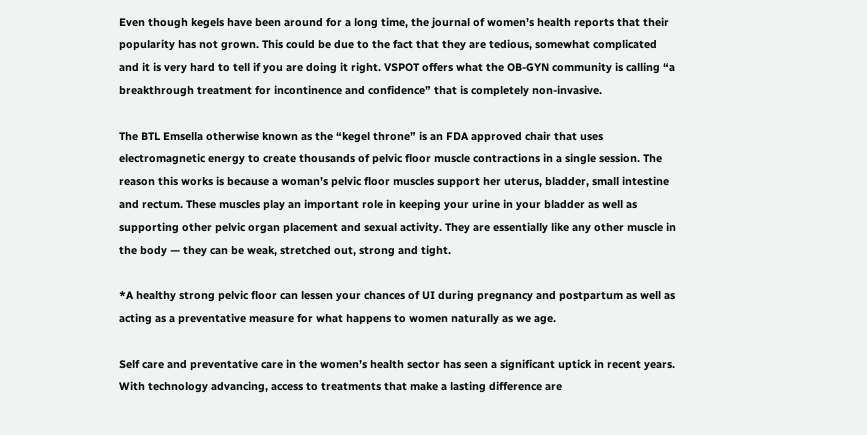Even though kegels have been around for a long time, the journal of women’s health reports that their popularity has not grown. This could be due to the fact that they are tedious, somewhat complicated and it is very hard to tell if you are doing it right. VSPOT offers what the OB-GYN community is calling “a breakthrough treatment for incontinence and confidence” that is completely non-invasive.

The BTL Emsella otherwise known as the “kegel throne” is an FDA approved chair that uses electromagnetic energy to create thousands of pelvic floor muscle contractions in a single session. The reason this works is because a woman’s pelvic floor muscles support her uterus, bladder, small intestine and rectum. These muscles play an important role in keeping your urine in your bladder as well as supporting other pelvic organ placement and sexual activity. They are essentially like any other muscle in the body — they can be weak, stretched out, strong and tight.

*A healthy strong pelvic floor can lessen your chances of UI during pregnancy and postpartum as well as acting as a preventative measure for what happens to women naturally as we age.

Self care and preventative care in the women’s health sector has seen a significant uptick in recent years. With technology advancing, access to treatments that make a lasting difference are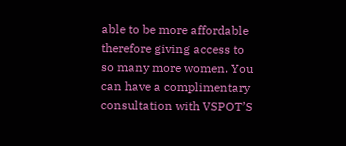able to be more affordable therefore giving access to so many more women. You can have a complimentary consultation with VSPOT’S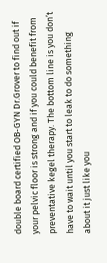double board certified OB-GYN Dr.Grover to find out if your pelvic floor is strong and if you could benefit from preventative kegel therapy. The bottom line is you don’t have to wait until you start to leak to do something about it just like you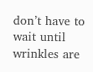don’t have to wait until wrinkles are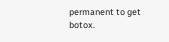permanent to get botox.